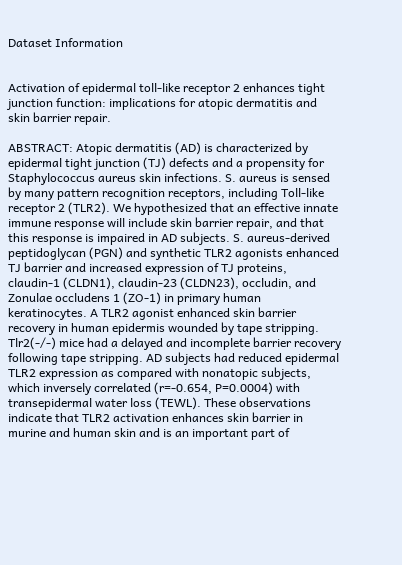Dataset Information


Activation of epidermal toll-like receptor 2 enhances tight junction function: implications for atopic dermatitis and skin barrier repair.

ABSTRACT: Atopic dermatitis (AD) is characterized by epidermal tight junction (TJ) defects and a propensity for Staphylococcus aureus skin infections. S. aureus is sensed by many pattern recognition receptors, including Toll-like receptor 2 (TLR2). We hypothesized that an effective innate immune response will include skin barrier repair, and that this response is impaired in AD subjects. S. aureus-derived peptidoglycan (PGN) and synthetic TLR2 agonists enhanced TJ barrier and increased expression of TJ proteins, claudin-1 (CLDN1), claudin-23 (CLDN23), occludin, and Zonulae occludens 1 (ZO-1) in primary human keratinocytes. A TLR2 agonist enhanced skin barrier recovery in human epidermis wounded by tape stripping. Tlr2(-/-) mice had a delayed and incomplete barrier recovery following tape stripping. AD subjects had reduced epidermal TLR2 expression as compared with nonatopic subjects, which inversely correlated (r=-0.654, P=0.0004) with transepidermal water loss (TEWL). These observations indicate that TLR2 activation enhances skin barrier in murine and human skin and is an important part of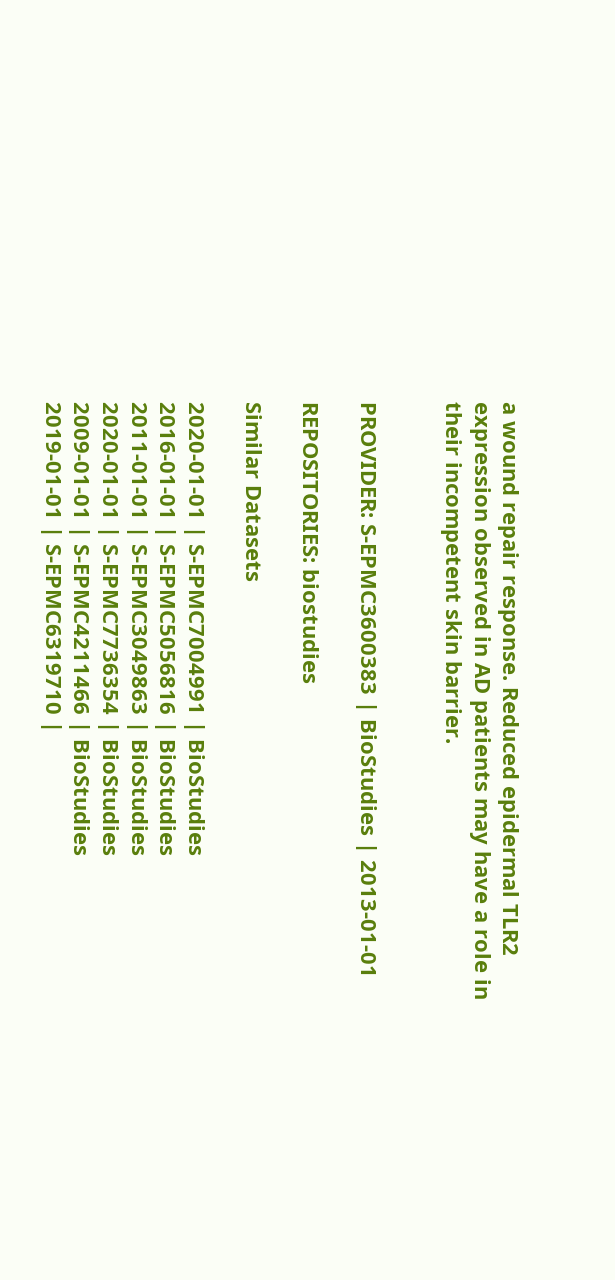a wound repair response. Reduced epidermal TLR2 expression observed in AD patients may have a role in their incompetent skin barrier.


PROVIDER: S-EPMC3600383 | BioStudies | 2013-01-01

REPOSITORIES: biostudies

Similar Datasets

2020-01-01 | S-EPMC7004991 | BioStudies
2016-01-01 | S-EPMC5056816 | BioStudies
2011-01-01 | S-EPMC3049863 | BioStudies
2020-01-01 | S-EPMC7736354 | BioStudies
2009-01-01 | S-EPMC4211466 | BioStudies
2019-01-01 | S-EPMC6319710 |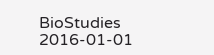BioStudies
2016-01-01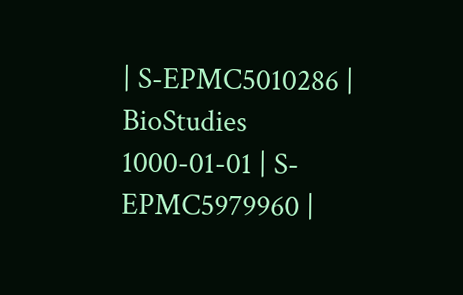| S-EPMC5010286 | BioStudies
1000-01-01 | S-EPMC5979960 |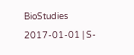BioStudies
2017-01-01 | S-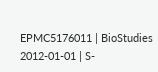EPMC5176011 | BioStudies
2012-01-01 | S-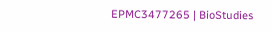EPMC3477265 | BioStudies